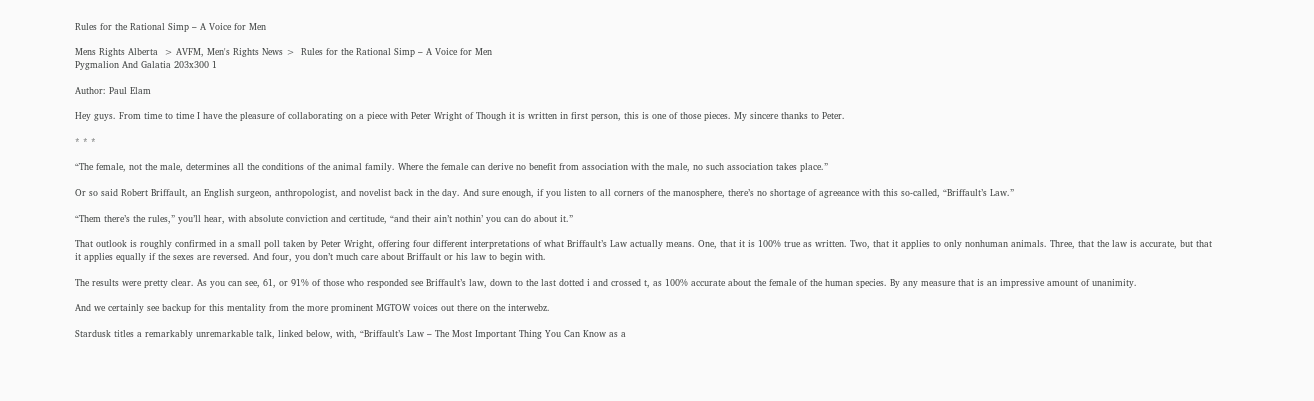Rules for the Rational Simp – A Voice for Men

Mens Rights Alberta  > AVFM, Men's Rights News >  Rules for the Rational Simp – A Voice for Men
Pygmalion And Galatia 203x300 1

Author: Paul Elam

Hey guys. From time to time I have the pleasure of collaborating on a piece with Peter Wright of Though it is written in first person, this is one of those pieces. My sincere thanks to Peter.

* * *

“The female, not the male, determines all the conditions of the animal family. Where the female can derive no benefit from association with the male, no such association takes place.”

Or so said Robert Briffault, an English surgeon, anthropologist, and novelist back in the day. And sure enough, if you listen to all corners of the manosphere, there’s no shortage of agreeance with this so-called, “Briffault’s Law.”

“Them there’s the rules,” you’ll hear, with absolute conviction and certitude, “and their ain’t nothin’ you can do about it.”

That outlook is roughly confirmed in a small poll taken by Peter Wright, offering four different interpretations of what Briffault’s Law actually means. One, that it is 100% true as written. Two, that it applies to only nonhuman animals. Three, that the law is accurate, but that it applies equally if the sexes are reversed. And four, you don’t much care about Briffault or his law to begin with.

The results were pretty clear. As you can see, 61, or 91% of those who responded see Briffault’s law, down to the last dotted i and crossed t, as 100% accurate about the female of the human species. By any measure that is an impressive amount of unanimity.

And we certainly see backup for this mentality from the more prominent MGTOW voices out there on the interwebz.

Stardusk titles a remarkably unremarkable talk, linked below, with, “Briffault’s Law – The Most Important Thing You Can Know as a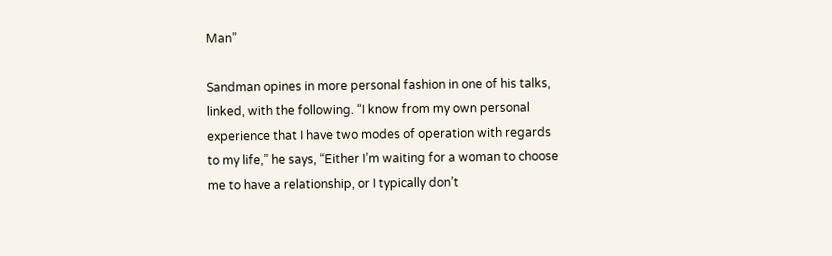Man”

Sandman opines in more personal fashion in one of his talks, linked, with the following. “I know from my own personal experience that I have two modes of operation with regards to my life,” he says, “Either I’m waiting for a woman to choose me to have a relationship, or I typically don’t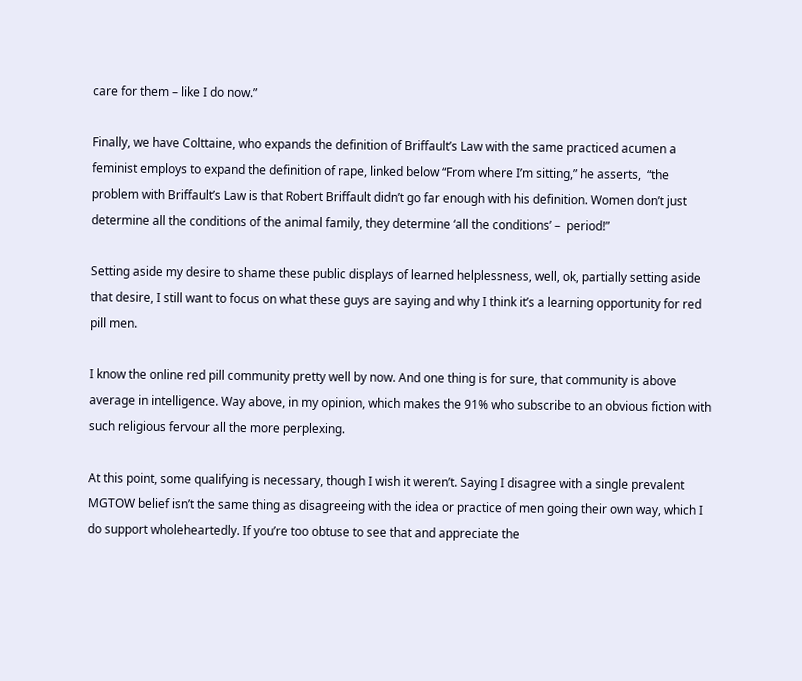care for them – like I do now.”

Finally, we have Colttaine, who expands the definition of Briffault’s Law with the same practiced acumen a feminist employs to expand the definition of rape, linked below “From where I’m sitting,” he asserts,  “the problem with Briffault’s Law is that Robert Briffault didn’t go far enough with his definition. Women don’t just determine all the conditions of the animal family, they determine ‘all the conditions’ –  period!”

Setting aside my desire to shame these public displays of learned helplessness, well, ok, partially setting aside that desire, I still want to focus on what these guys are saying and why I think it’s a learning opportunity for red pill men.

I know the online red pill community pretty well by now. And one thing is for sure, that community is above average in intelligence. Way above, in my opinion, which makes the 91% who subscribe to an obvious fiction with such religious fervour all the more perplexing.

At this point, some qualifying is necessary, though I wish it weren’t. Saying I disagree with a single prevalent MGTOW belief isn’t the same thing as disagreeing with the idea or practice of men going their own way, which I do support wholeheartedly. If you’re too obtuse to see that and appreciate the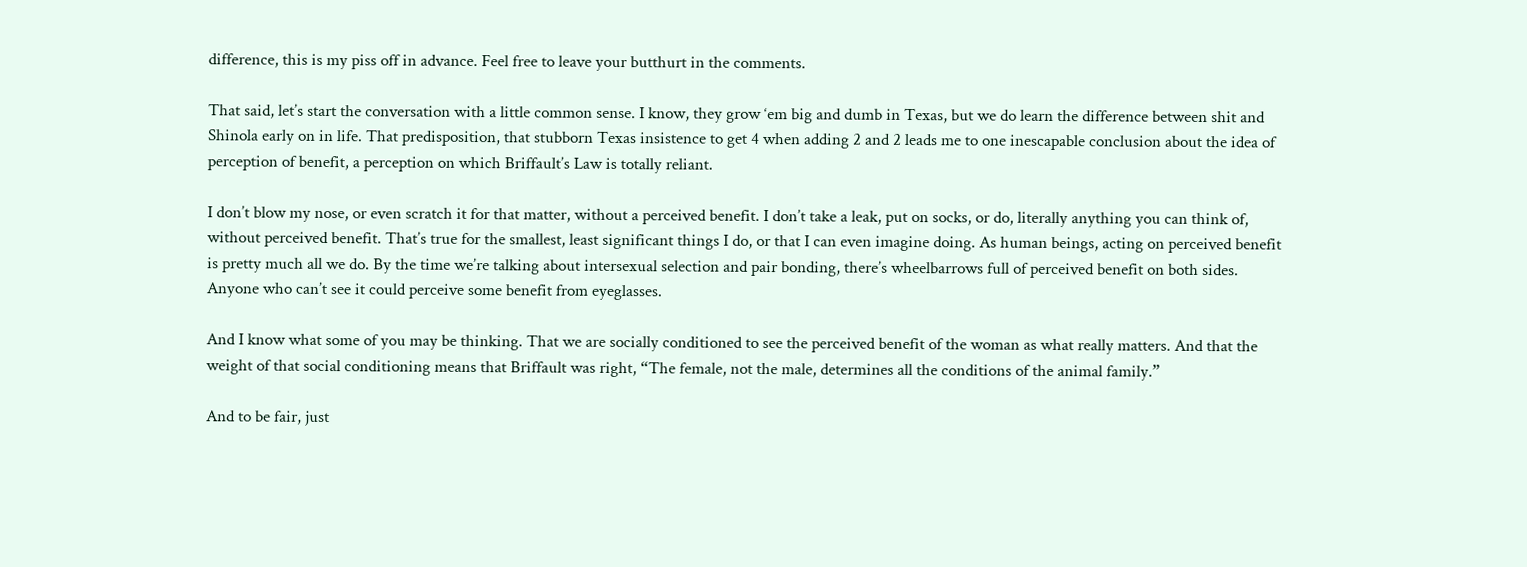difference, this is my piss off in advance. Feel free to leave your butthurt in the comments.

That said, let’s start the conversation with a little common sense. I know, they grow ‘em big and dumb in Texas, but we do learn the difference between shit and Shinola early on in life. That predisposition, that stubborn Texas insistence to get 4 when adding 2 and 2 leads me to one inescapable conclusion about the idea of perception of benefit, a perception on which Briffault’s Law is totally reliant.

I don’t blow my nose, or even scratch it for that matter, without a perceived benefit. I don’t take a leak, put on socks, or do, literally anything you can think of, without perceived benefit. That’s true for the smallest, least significant things I do, or that I can even imagine doing. As human beings, acting on perceived benefit is pretty much all we do. By the time we’re talking about intersexual selection and pair bonding, there’s wheelbarrows full of perceived benefit on both sides. Anyone who can’t see it could perceive some benefit from eyeglasses.

And I know what some of you may be thinking. That we are socially conditioned to see the perceived benefit of the woman as what really matters. And that the weight of that social conditioning means that Briffault was right, “The female, not the male, determines all the conditions of the animal family.”

And to be fair, just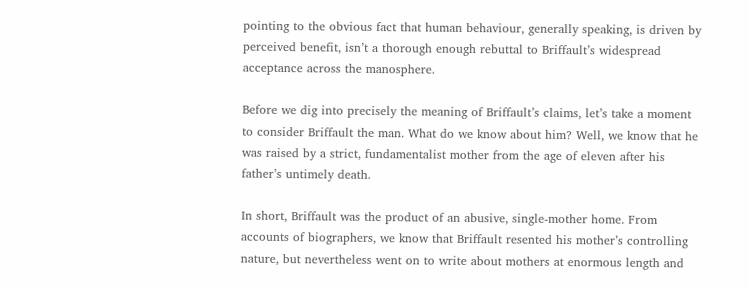pointing to the obvious fact that human behaviour, generally speaking, is driven by perceived benefit, isn’t a thorough enough rebuttal to Briffault’s widespread acceptance across the manosphere.

Before we dig into precisely the meaning of Briffault’s claims, let’s take a moment to consider Briffault the man. What do we know about him? Well, we know that he was raised by a strict, fundamentalist mother from the age of eleven after his father’s untimely death.

In short, Briffault was the product of an abusive, single-mother home. From accounts of biographers, we know that Briffault resented his mother’s controlling nature, but nevertheless went on to write about mothers at enormous length and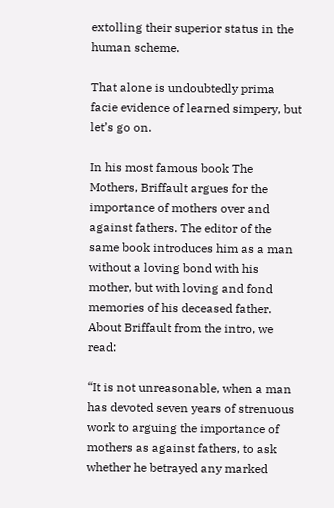extolling their superior status in the human scheme.

That alone is undoubtedly prima facie evidence of learned simpery, but let’s go on.

In his most famous book The Mothers, Briffault argues for the importance of mothers over and against fathers. The editor of the same book introduces him as a man without a loving bond with his mother, but with loving and fond memories of his deceased father. About Briffault from the intro, we read:

“It is not unreasonable, when a man has devoted seven years of strenuous work to arguing the importance of mothers as against fathers, to ask whether he betrayed any marked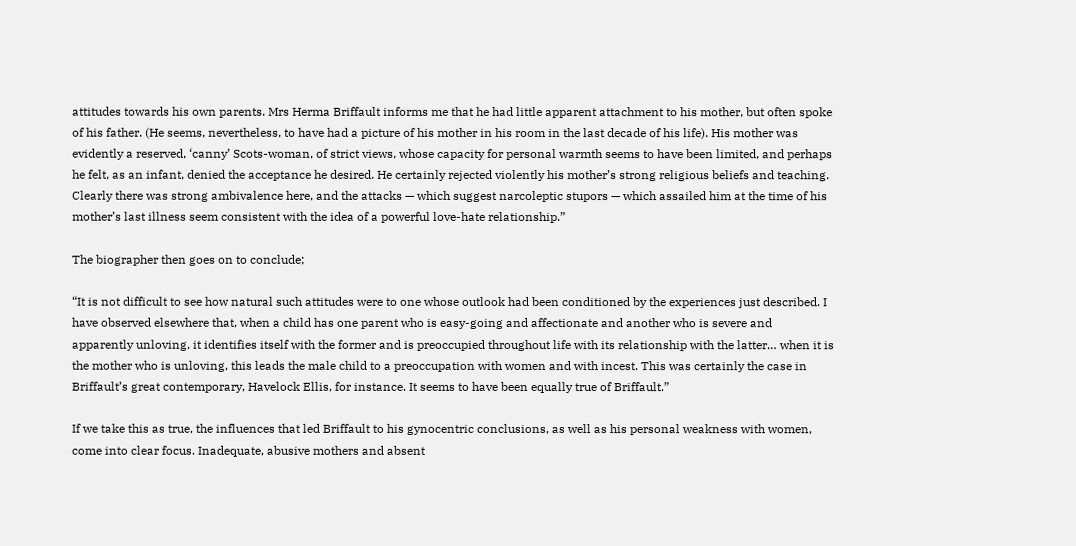attitudes towards his own parents. Mrs Herma Briffault informs me that he had little apparent attachment to his mother, but often spoke of his father. (He seems, nevertheless, to have had a picture of his mother in his room in the last decade of his life). His mother was evidently a reserved, ‘canny’ Scots-woman, of strict views, whose capacity for personal warmth seems to have been limited, and perhaps he felt, as an infant, denied the acceptance he desired. He certainly rejected violently his mother’s strong religious beliefs and teaching. Clearly there was strong ambivalence here, and the attacks — which suggest narcoleptic stupors — which assailed him at the time of his mother’s last illness seem consistent with the idea of a powerful love-hate relationship.”

The biographer then goes on to conclude;

“It is not difficult to see how natural such attitudes were to one whose outlook had been conditioned by the experiences just described. I have observed elsewhere that, when a child has one parent who is easy-going and affectionate and another who is severe and apparently unloving, it identifies itself with the former and is preoccupied throughout life with its relationship with the latter… when it is the mother who is unloving, this leads the male child to a preoccupation with women and with incest. This was certainly the case in Briffault’s great contemporary, Havelock Ellis, for instance. It seems to have been equally true of Briffault.”

If we take this as true, the influences that led Briffault to his gynocentric conclusions, as well as his personal weakness with women, come into clear focus. Inadequate, abusive mothers and absent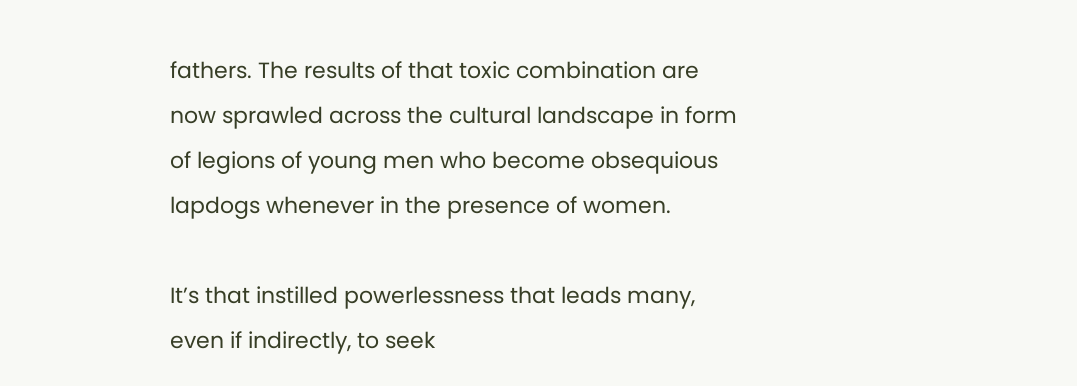fathers. The results of that toxic combination are now sprawled across the cultural landscape in form of legions of young men who become obsequious lapdogs whenever in the presence of women.

It’s that instilled powerlessness that leads many, even if indirectly, to seek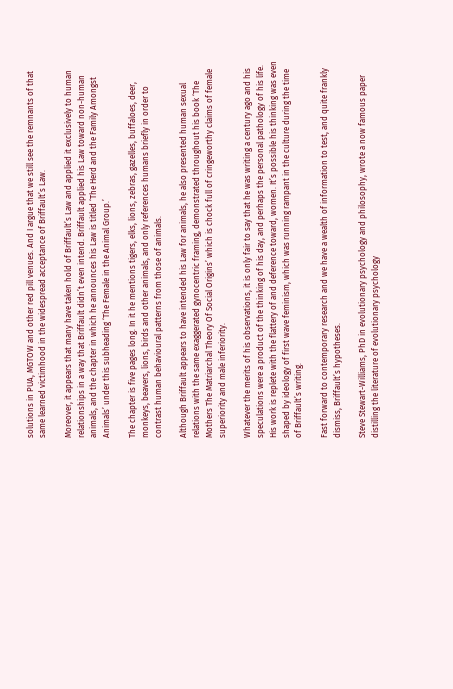solutions in PUA, MGTOW and other red pill venues. And I argue that we still see the remnants of that same learned victimhood in the widespread acceptance of Briffault’s Law.

Moreover, it appears that many have taken hold of Briffault’s Law and applied it exclusively to human relationships in a way that Briffault didn’t even intend. Briffault applied his Law toward non-human animals, and the chapter in which he announces his Law is titled ‘The Herd and the Family Amongst Animals’ under this subheading ‘The Female in the Animal Group.’

The chapter is five pages long. In it he mentions tigers, elks, lions, zebras, gazelles, buffaloes, deer, monkeys, beavers, lions, birds and other animals, and only references humans briefly in order to contrast human behavioural patterns from those of animals.

Although Briffault appears to have intended his Law for animals, he also presented human sexual relations with the same exaggerated gynocentric framing, demonstrated throughout his book ‘The Mothers The Matriarchal Theory Of Social Origins’ which is chock full of cringeworthy claims of female superiority and male inferiority.

Whatever the merits of his observations, it is only fair to say that he was writing a century ago and his speculations were a product of the thinking of his day, and perhaps the personal pathology of his life. His work is replete with the flattery of and deference toward, women. It’s possible his thinking was even shaped by ideology of first wave feminism, which was running rampant in the culture during the time of Briffault’s writing.

Fast forward to contemporary research and we have a wealth of information to test, and quite frankly dismiss, Briffault’s hypotheses.

Steve Stewart-Williams, PhD in evolutionary psychology and philosophy, wrote a now famous paper distilling the literature of evolutionary psychology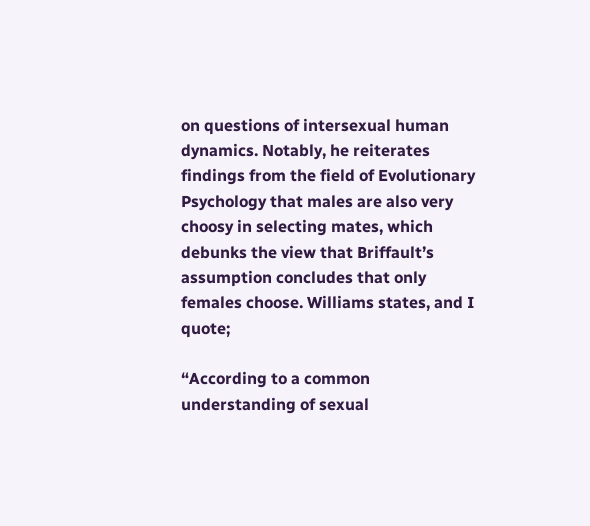on questions of intersexual human dynamics. Notably, he reiterates findings from the field of Evolutionary Psychology that males are also very choosy in selecting mates, which debunks the view that Briffault’s assumption concludes that only females choose. Williams states, and I quote;

“According to a common understanding of sexual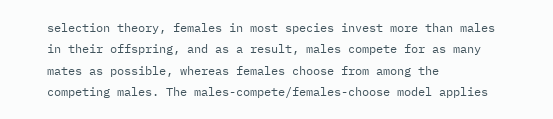selection theory, females in most species invest more than males in their offspring, and as a result, males compete for as many mates as possible, whereas females choose from among the competing males. The males-compete/females-choose model applies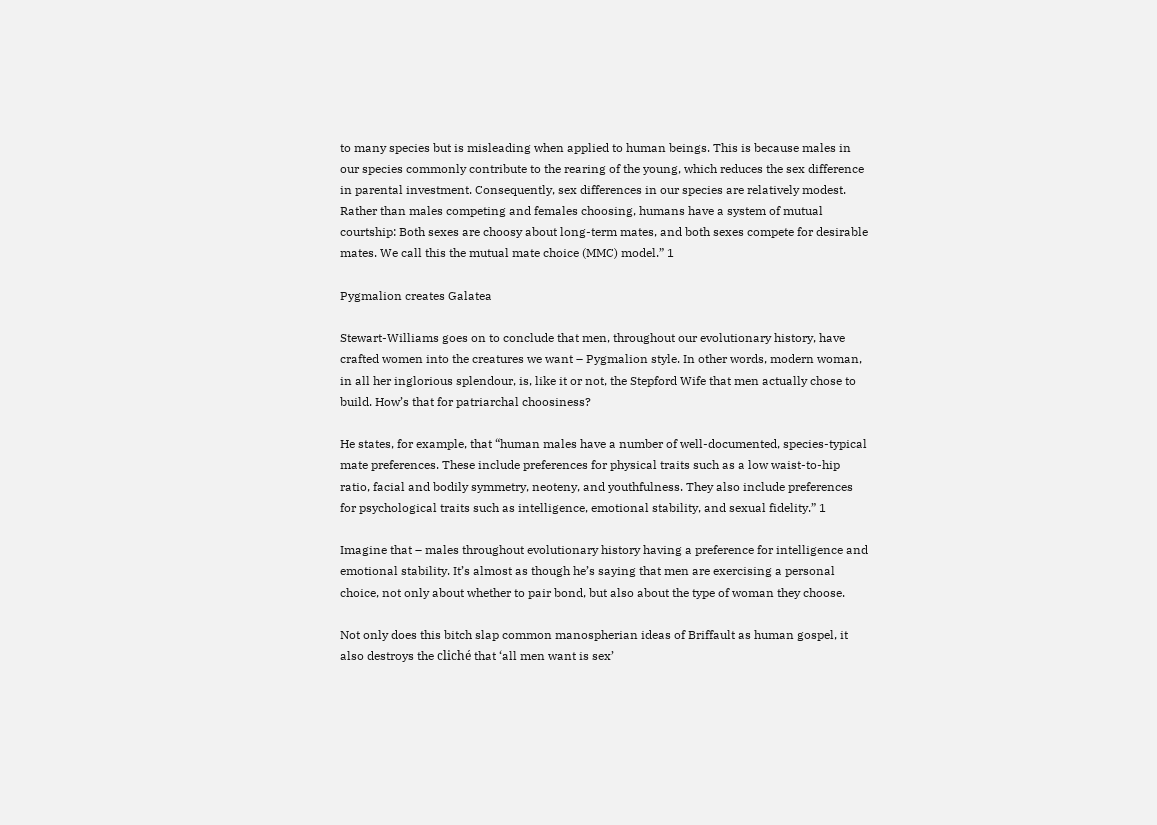to many species but is misleading when applied to human beings. This is because males in our species commonly contribute to the rearing of the young, which reduces the sex difference in parental investment. Consequently, sex differences in our species are relatively modest. Rather than males competing and females choosing, humans have a system of mutual courtship: Both sexes are choosy about long-term mates, and both sexes compete for desirable mates. We call this the mutual mate choice (MMC) model.” 1

Pygmalion creates Galatea

Stewart-Williams goes on to conclude that men, throughout our evolutionary history, have crafted women into the creatures we want – Pygmalion style. In other words, modern woman, in all her inglorious splendour, is, like it or not, the Stepford Wife that men actually chose to build. How’s that for patriarchal choosiness?

He states, for example, that “human males have a number of well-documented, species-typical mate preferences. These include preferences for physical traits such as a low waist-to-hip ratio, facial and bodily symmetry, neoteny, and youthfulness. They also include preferences for psychological traits such as intelligence, emotional stability, and sexual fidelity.” 1

Imagine that – males throughout evolutionary history having a preference for intelligence and emotional stability. It’s almost as though he’s saying that men are exercising a personal choice, not only about whether to pair bond, but also about the type of woman they choose.

Not only does this bitch slap common manospherian ideas of Briffault as human gospel, it also destroys the cliché that ‘all men want is sex’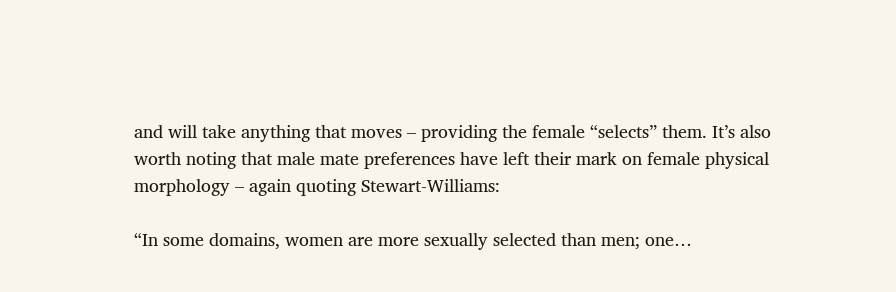and will take anything that moves – providing the female “selects” them. It’s also worth noting that male mate preferences have left their mark on female physical morphology – again quoting Stewart-Williams:

“In some domains, women are more sexually selected than men; one…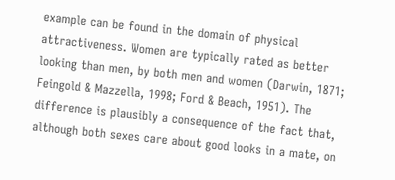example can be found in the domain of physical attractiveness. Women are typically rated as better looking than men, by both men and women (Darwin, 1871; Feingold & Mazzella, 1998; Ford & Beach, 1951). The difference is plausibly a consequence of the fact that, although both sexes care about good looks in a mate, on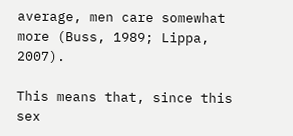average, men care somewhat more (Buss, 1989; Lippa, 2007).

This means that, since this sex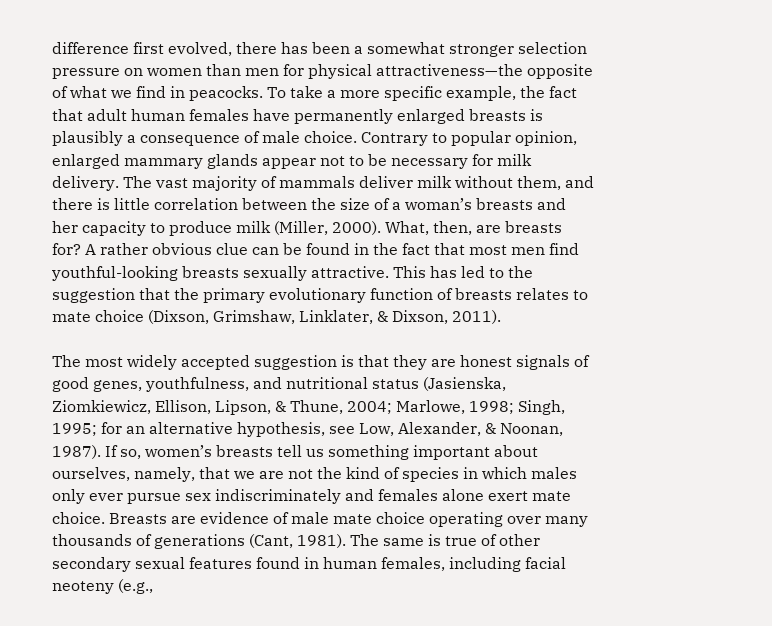difference first evolved, there has been a somewhat stronger selection pressure on women than men for physical attractiveness—the opposite of what we find in peacocks. To take a more specific example, the fact that adult human females have permanently enlarged breasts is plausibly a consequence of male choice. Contrary to popular opinion, enlarged mammary glands appear not to be necessary for milk delivery. The vast majority of mammals deliver milk without them, and there is little correlation between the size of a woman’s breasts and her capacity to produce milk (Miller, 2000). What, then, are breasts for? A rather obvious clue can be found in the fact that most men find youthful-looking breasts sexually attractive. This has led to the suggestion that the primary evolutionary function of breasts relates to mate choice (Dixson, Grimshaw, Linklater, & Dixson, 2011).

The most widely accepted suggestion is that they are honest signals of good genes, youthfulness, and nutritional status (Jasienska, Ziomkiewicz, Ellison, Lipson, & Thune, 2004; Marlowe, 1998; Singh, 1995; for an alternative hypothesis, see Low, Alexander, & Noonan, 1987). If so, women’s breasts tell us something important about ourselves, namely, that we are not the kind of species in which males only ever pursue sex indiscriminately and females alone exert mate choice. Breasts are evidence of male mate choice operating over many thousands of generations (Cant, 1981). The same is true of other secondary sexual features found in human females, including facial neoteny (e.g.,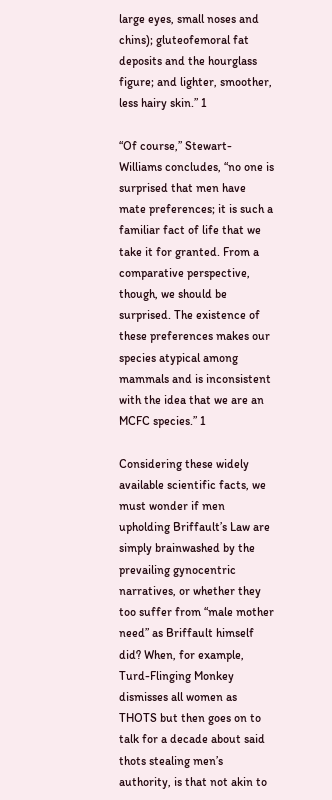large eyes, small noses and chins); gluteofemoral fat deposits and the hourglass figure; and lighter, smoother, less hairy skin.” 1

“Of course,” Stewart-Williams concludes, “no one is surprised that men have mate preferences; it is such a familiar fact of life that we take it for granted. From a comparative perspective, though, we should be surprised. The existence of these preferences makes our species atypical among mammals and is inconsistent with the idea that we are an MCFC species.” 1

Considering these widely available scientific facts, we must wonder if men upholding Briffault’s Law are simply brainwashed by the prevailing gynocentric narratives, or whether they too suffer from “male mother need” as Briffault himself did? When, for example, Turd-Flinging Monkey dismisses all women as THOTS but then goes on to talk for a decade about said thots stealing men’s authority, is that not akin to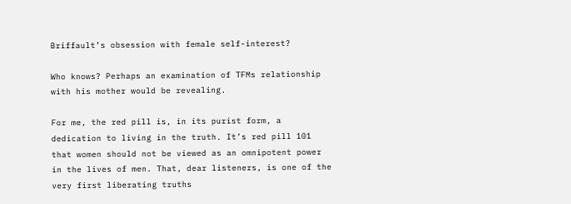Briffault’s obsession with female self-interest?

Who knows? Perhaps an examination of TFMs relationship with his mother would be revealing.

For me, the red pill is, in its purist form, a dedication to living in the truth. It’s red pill 101 that women should not be viewed as an omnipotent power in the lives of men. That, dear listeners, is one of the very first liberating truths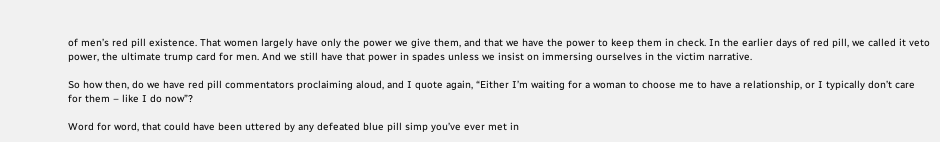of men’s red pill existence. That women largely have only the power we give them, and that we have the power to keep them in check. In the earlier days of red pill, we called it veto power, the ultimate trump card for men. And we still have that power in spades unless we insist on immersing ourselves in the victim narrative.

So how then, do we have red pill commentators proclaiming aloud, and I quote again, “Either I’m waiting for a woman to choose me to have a relationship, or I typically don’t care for them – like I do now”?

Word for word, that could have been uttered by any defeated blue pill simp you’ve ever met in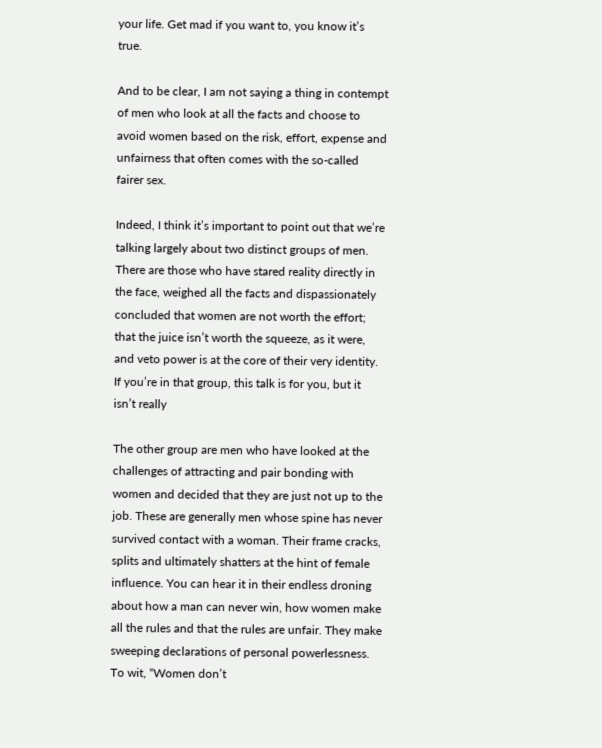your life. Get mad if you want to, you know it’s true.

And to be clear, I am not saying a thing in contempt of men who look at all the facts and choose to avoid women based on the risk, effort, expense and unfairness that often comes with the so-called fairer sex.

Indeed, I think it’s important to point out that we’re talking largely about two distinct groups of men. There are those who have stared reality directly in the face, weighed all the facts and dispassionately concluded that women are not worth the effort; that the juice isn’t worth the squeeze, as it were, and veto power is at the core of their very identity. If you’re in that group, this talk is for you, but it isn’t really

The other group are men who have looked at the challenges of attracting and pair bonding with women and decided that they are just not up to the job. These are generally men whose spine has never survived contact with a woman. Their frame cracks, splits and ultimately shatters at the hint of female influence. You can hear it in their endless droning about how a man can never win, how women make all the rules and that the rules are unfair. They make sweeping declarations of personal powerlessness. To wit, “Women don’t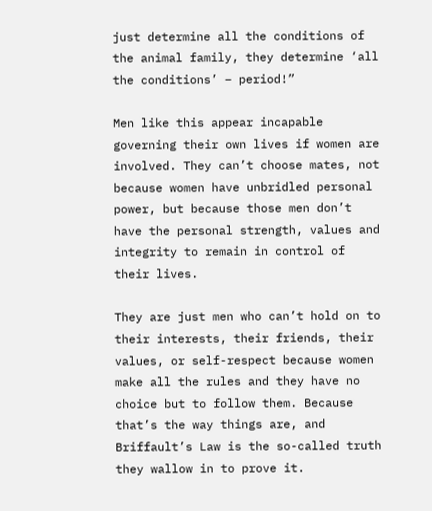just determine all the conditions of the animal family, they determine ‘all the conditions’ – period!”

Men like this appear incapable governing their own lives if women are involved. They can’t choose mates, not because women have unbridled personal power, but because those men don’t have the personal strength, values and integrity to remain in control of their lives.

They are just men who can’t hold on to their interests, their friends, their values, or self-respect because women make all the rules and they have no choice but to follow them. Because that’s the way things are, and Briffault’s Law is the so-called truth they wallow in to prove it.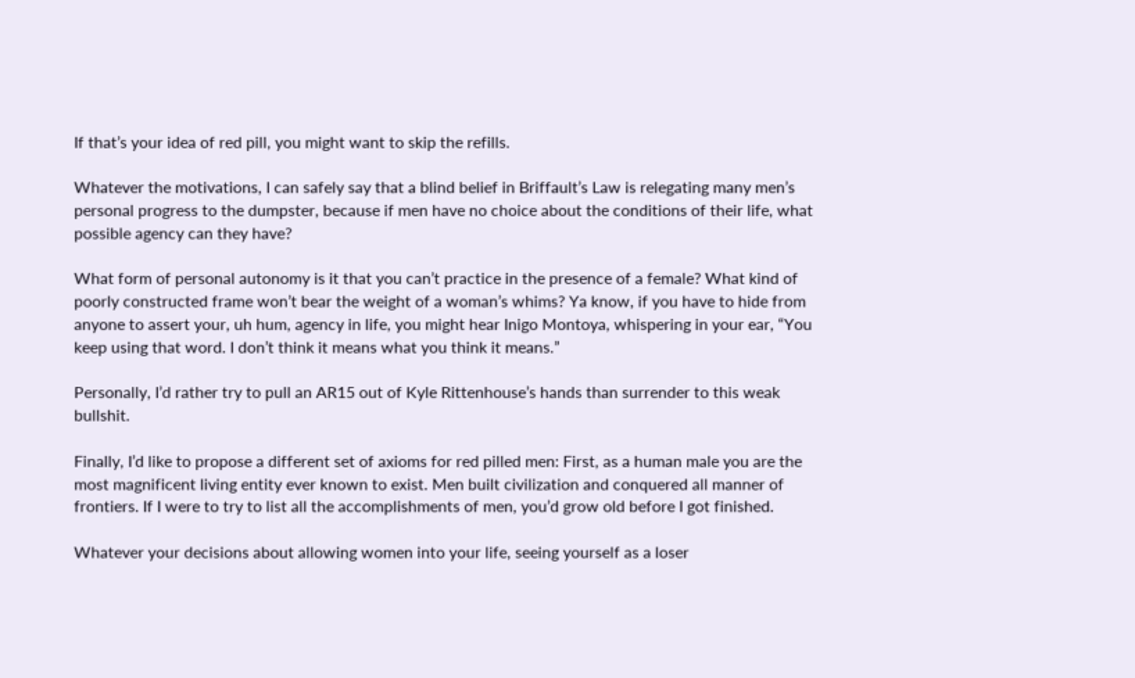If that’s your idea of red pill, you might want to skip the refills.

Whatever the motivations, I can safely say that a blind belief in Briffault’s Law is relegating many men’s personal progress to the dumpster, because if men have no choice about the conditions of their life, what possible agency can they have?

What form of personal autonomy is it that you can’t practice in the presence of a female? What kind of poorly constructed frame won’t bear the weight of a woman’s whims? Ya know, if you have to hide from anyone to assert your, uh hum, agency in life, you might hear Inigo Montoya, whispering in your ear, “You keep using that word. I don’t think it means what you think it means.”

Personally, I’d rather try to pull an AR15 out of Kyle Rittenhouse’s hands than surrender to this weak bullshit.

Finally, I’d like to propose a different set of axioms for red pilled men: First, as a human male you are the most magnificent living entity ever known to exist. Men built civilization and conquered all manner of frontiers. If I were to try to list all the accomplishments of men, you’d grow old before I got finished.

Whatever your decisions about allowing women into your life, seeing yourself as a loser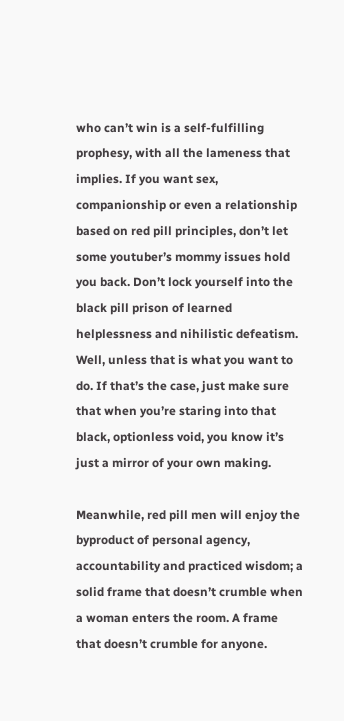who can’t win is a self-fulfilling prophesy, with all the lameness that implies. If you want sex, companionship or even a relationship based on red pill principles, don’t let some youtuber’s mommy issues hold you back. Don’t lock yourself into the black pill prison of learned helplessness and nihilistic defeatism. Well, unless that is what you want to do. If that’s the case, just make sure that when you’re staring into that black, optionless void, you know it’s just a mirror of your own making.

Meanwhile, red pill men will enjoy the byproduct of personal agency, accountability and practiced wisdom; a solid frame that doesn’t crumble when a woman enters the room. A frame that doesn’t crumble for anyone.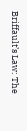Briffault’s Law: The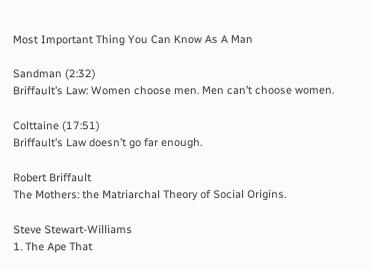Most Important Thing You Can Know As A Man

Sandman (2:32)
Briffault’s Law: Women choose men. Men can’t choose women.

Colttaine (17:51)
Briffault’s Law doesn’t go far enough.

Robert Briffault
The Mothers: the Matriarchal Theory of Social Origins.

Steve Stewart-Williams
1. The Ape That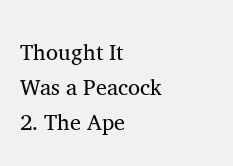Thought It Was a Peacock
2. The Ape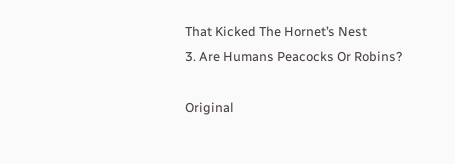That Kicked The Hornet’s Nest
3. Are Humans Peacocks Or Robins?

Original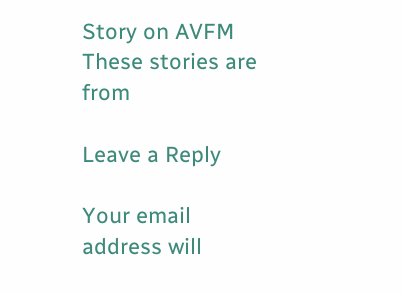Story on AVFM
These stories are from

Leave a Reply

Your email address will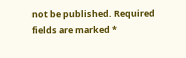not be published. Required fields are marked *